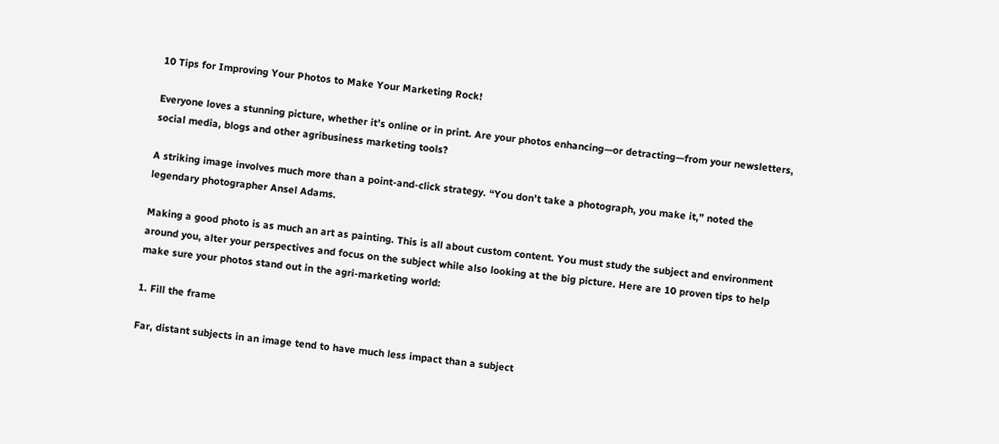10 Tips for Improving Your Photos to Make Your Marketing Rock!

Everyone loves a stunning picture, whether it’s online or in print. Are your photos enhancing—or detracting—from your newsletters, social media, blogs and other agribusiness marketing tools?

A striking image involves much more than a point-and-click strategy. “You don’t take a photograph, you make it,” noted the legendary photographer Ansel Adams.

Making a good photo is as much an art as painting. This is all about custom content. You must study the subject and environment around you, alter your perspectives and focus on the subject while also looking at the big picture. Here are 10 proven tips to help make sure your photos stand out in the agri-marketing world:

1. Fill the frame

Far, distant subjects in an image tend to have much less impact than a subject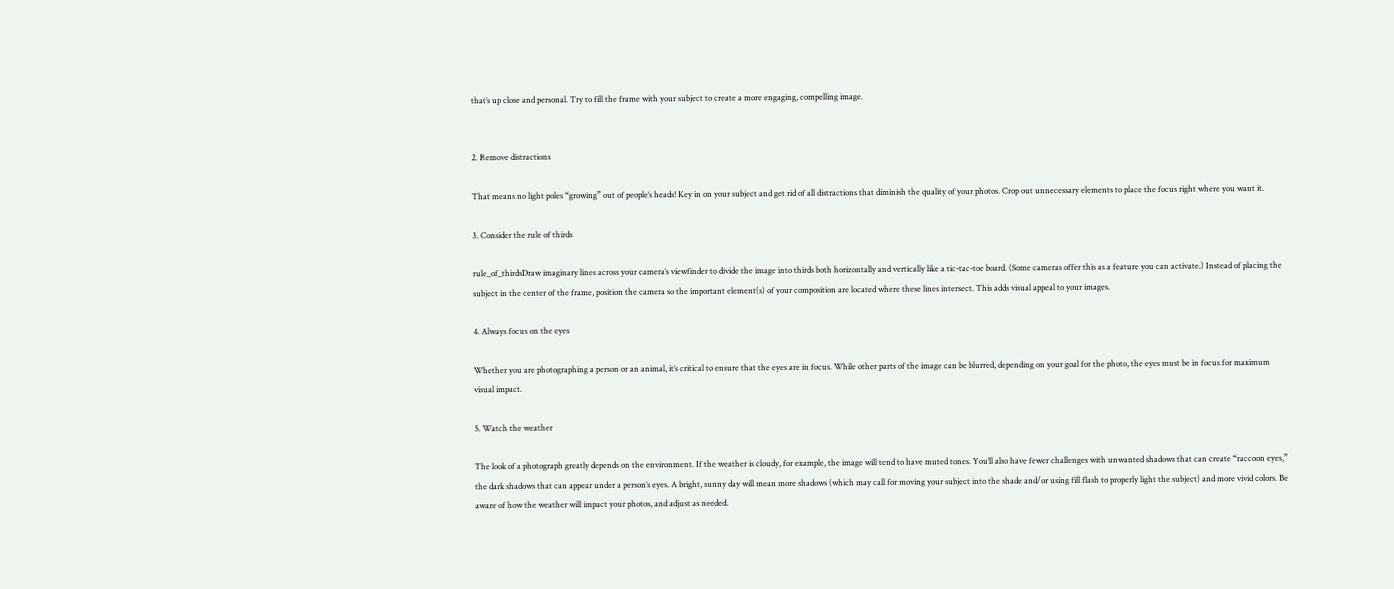that’s up close and personal. Try to fill the frame with your subject to create a more engaging, compelling image.


2. Remove distractions

That means no light poles “growing” out of people’s heads! Key in on your subject and get rid of all distractions that diminish the quality of your photos. Crop out unnecessary elements to place the focus right where you want it.

3. Consider the rule of thirds

rule_of_thirdsDraw imaginary lines across your camera’s viewfinder to divide the image into thirds both horizontally and vertically like a tic-tac-toe board. (Some cameras offer this as a feature you can activate.) Instead of placing the subject in the center of the frame, position the camera so the important element(s) of your composition are located where these lines intersect. This adds visual appeal to your images.

4. Always focus on the eyes

Whether you are photographing a person or an animal, it’s critical to ensure that the eyes are in focus. While other parts of the image can be blurred, depending on your goal for the photo, the eyes must be in focus for maximum visual impact.

5. Watch the weather

The look of a photograph greatly depends on the environment. If the weather is cloudy, for example, the image will tend to have muted tones. You’ll also have fewer challenges with unwanted shadows that can create “raccoon eyes,” the dark shadows that can appear under a person’s eyes. A bright, sunny day will mean more shadows (which may call for moving your subject into the shade and/or using fill flash to properly light the subject) and more vivid colors. Be aware of how the weather will impact your photos, and adjust as needed.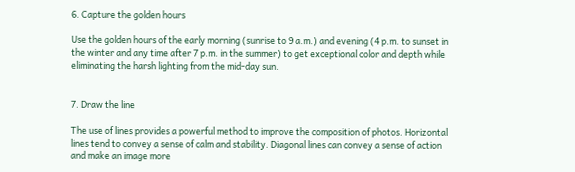6. Capture the golden hours

Use the golden hours of the early morning (sunrise to 9 a.m.) and evening (4 p.m. to sunset in the winter and any time after 7 p.m. in the summer) to get exceptional color and depth while eliminating the harsh lighting from the mid-day sun.


7. Draw the line

The use of lines provides a powerful method to improve the composition of photos. Horizontal lines tend to convey a sense of calm and stability. Diagonal lines can convey a sense of action and make an image more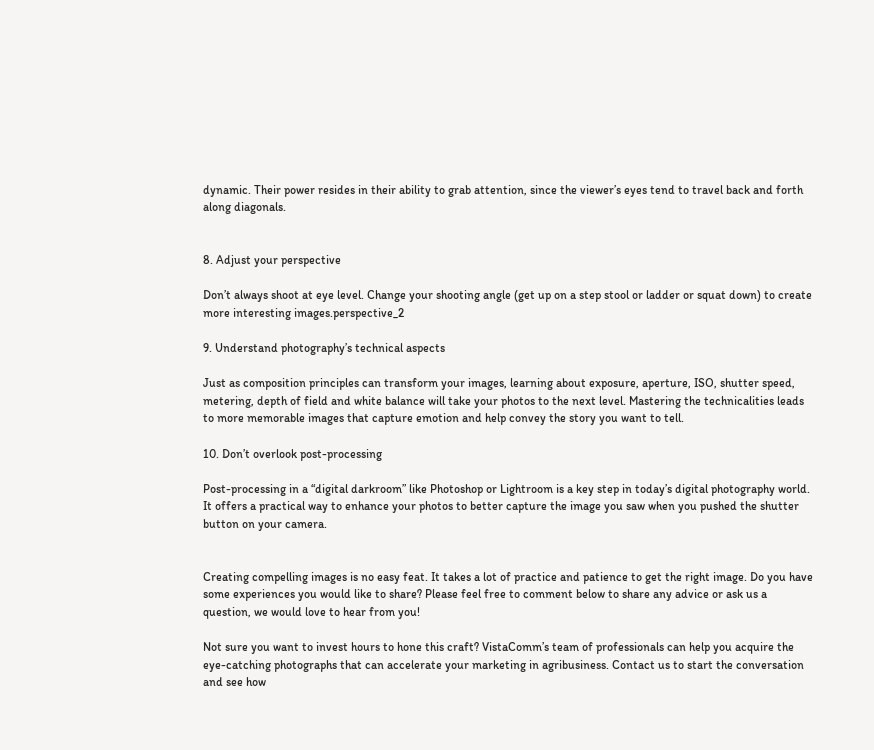dynamic. Their power resides in their ability to grab attention, since the viewer’s eyes tend to travel back and forth along diagonals.


8. Adjust your perspective

Don’t always shoot at eye level. Change your shooting angle (get up on a step stool or ladder or squat down) to create more interesting images.perspective_2

9. Understand photography’s technical aspects

Just as composition principles can transform your images, learning about exposure, aperture, ISO, shutter speed, metering, depth of field and white balance will take your photos to the next level. Mastering the technicalities leads to more memorable images that capture emotion and help convey the story you want to tell.

10. Don’t overlook post-processing

Post-processing in a “digital darkroom” like Photoshop or Lightroom is a key step in today’s digital photography world. It offers a practical way to enhance your photos to better capture the image you saw when you pushed the shutter button on your camera.


Creating compelling images is no easy feat. It takes a lot of practice and patience to get the right image. Do you have some experiences you would like to share? Please feel free to comment below to share any advice or ask us a question, we would love to hear from you!

Not sure you want to invest hours to hone this craft? VistaComm’s team of professionals can help you acquire the eye-catching photographs that can accelerate your marketing in agribusiness. Contact us to start the conversation and see how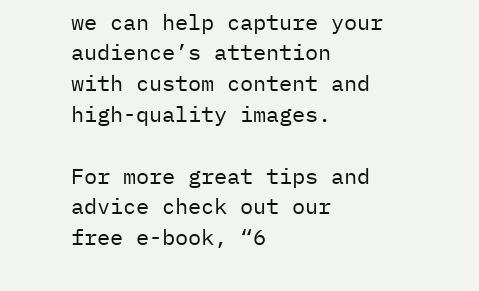we can help capture your audience’s attention with custom content and high-quality images.

For more great tips and advice check out our free e-book, “6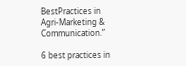BestPractices in Agri-Marketing & Communication.”

6 best practices in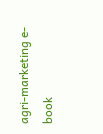agri-marketing e-book